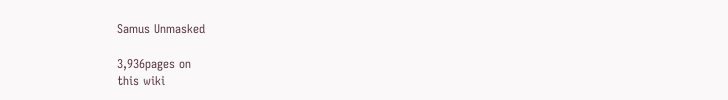Samus Unmasked

3,936pages on
this wiki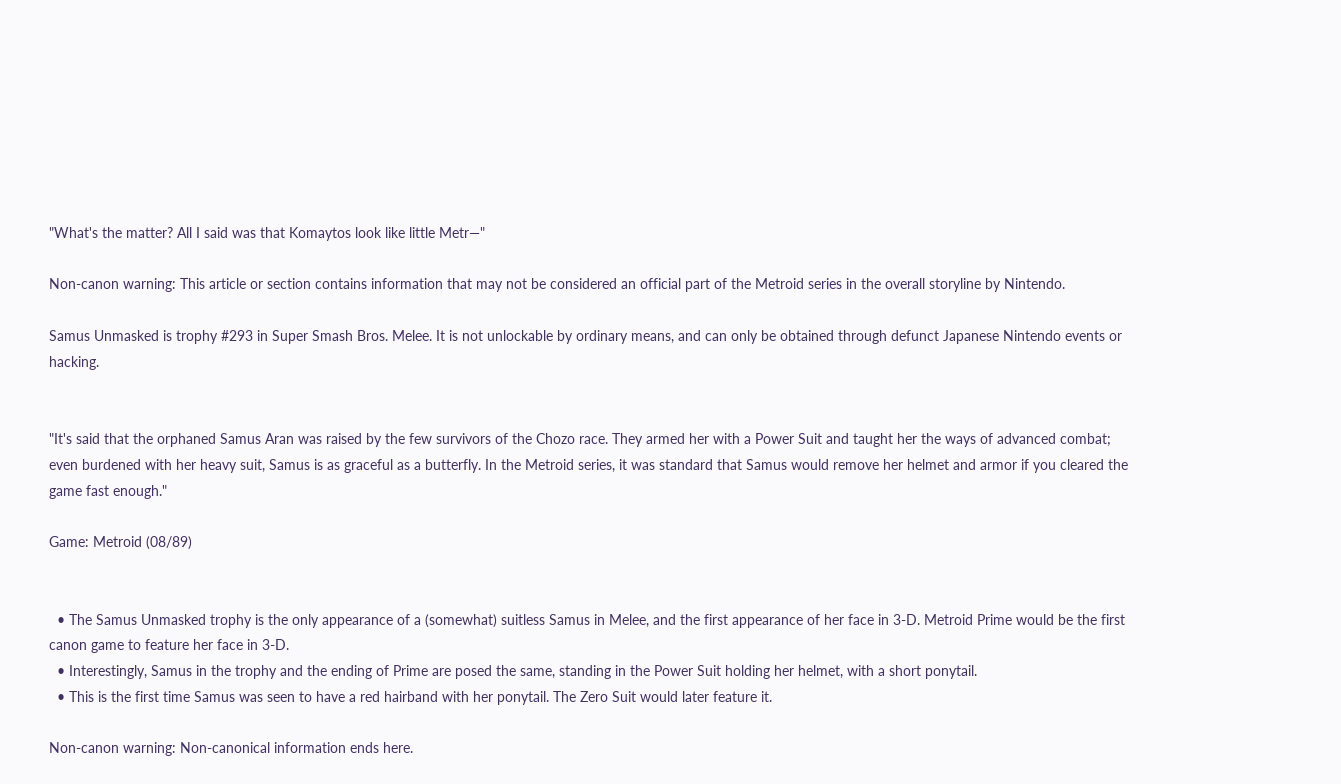"What's the matter? All I said was that Komaytos look like little Metr—"

Non-canon warning: This article or section contains information that may not be considered an official part of the Metroid series in the overall storyline by Nintendo.

Samus Unmasked is trophy #293 in Super Smash Bros. Melee. It is not unlockable by ordinary means, and can only be obtained through defunct Japanese Nintendo events or hacking.


"It's said that the orphaned Samus Aran was raised by the few survivors of the Chozo race. They armed her with a Power Suit and taught her the ways of advanced combat; even burdened with her heavy suit, Samus is as graceful as a butterfly. In the Metroid series, it was standard that Samus would remove her helmet and armor if you cleared the game fast enough."

Game: Metroid (08/89)


  • The Samus Unmasked trophy is the only appearance of a (somewhat) suitless Samus in Melee, and the first appearance of her face in 3-D. Metroid Prime would be the first canon game to feature her face in 3-D.
  • Interestingly, Samus in the trophy and the ending of Prime are posed the same, standing in the Power Suit holding her helmet, with a short ponytail.
  • This is the first time Samus was seen to have a red hairband with her ponytail. The Zero Suit would later feature it.

Non-canon warning: Non-canonical information ends here.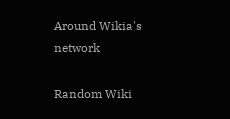Around Wikia's network

Random Wiki